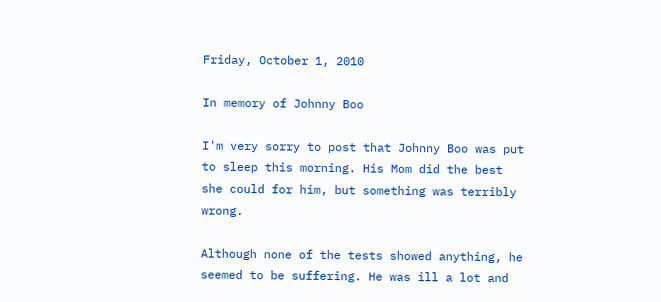Friday, October 1, 2010

In memory of Johnny Boo

I'm very sorry to post that Johnny Boo was put to sleep this morning. His Mom did the best she could for him, but something was terribly wrong.

Although none of the tests showed anything, he seemed to be suffering. He was ill a lot and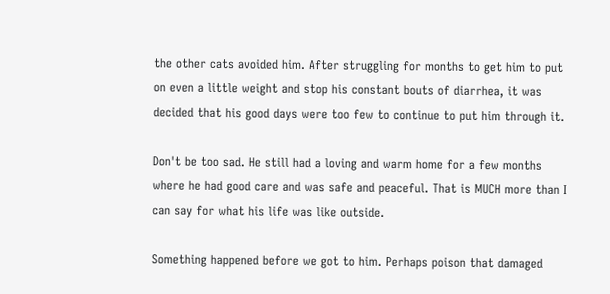the other cats avoided him. After struggling for months to get him to put on even a little weight and stop his constant bouts of diarrhea, it was decided that his good days were too few to continue to put him through it.

Don't be too sad. He still had a loving and warm home for a few months where he had good care and was safe and peaceful. That is MUCH more than I can say for what his life was like outside.

Something happened before we got to him. Perhaps poison that damaged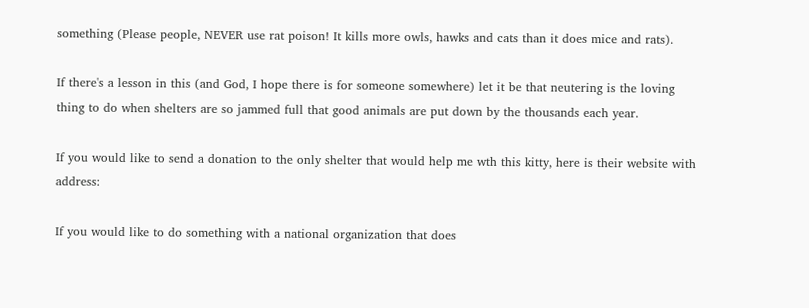something (Please people, NEVER use rat poison! It kills more owls, hawks and cats than it does mice and rats).

If there's a lesson in this (and God, I hope there is for someone somewhere) let it be that neutering is the loving thing to do when shelters are so jammed full that good animals are put down by the thousands each year.

If you would like to send a donation to the only shelter that would help me wth this kitty, here is their website with address:

If you would like to do something with a national organization that does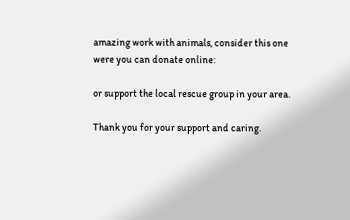amazing work with animals, consider this one were you can donate online:

or support the local rescue group in your area.

Thank you for your support and caring.